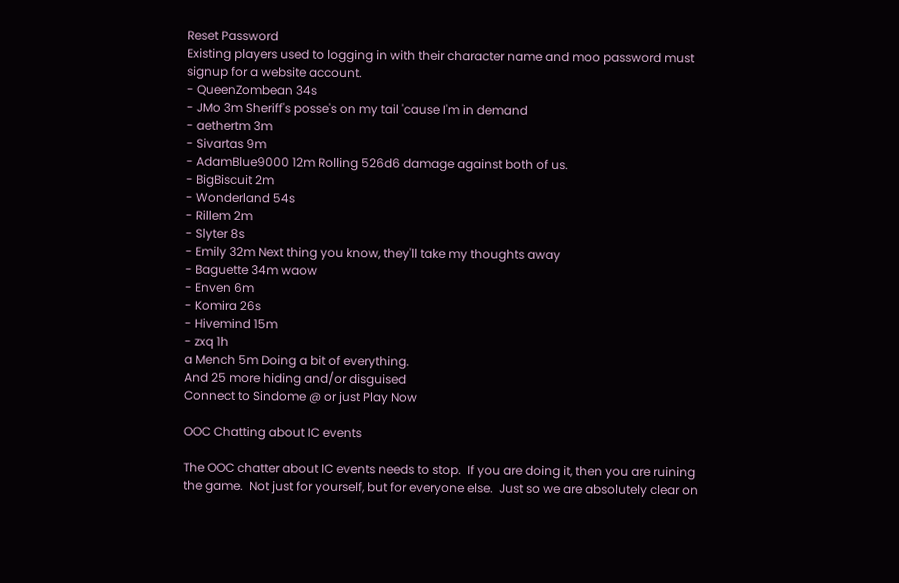Reset Password
Existing players used to logging in with their character name and moo password must signup for a website account.
- QueenZombean 34s
- JMo 3m Sheriff's posse's on my tail 'cause I'm in demand
- aethertm 3m
- Sivartas 9m
- AdamBlue9000 12m Rolling 526d6 damage against both of us.
- BigBiscuit 2m
- Wonderland 54s
- Rillem 2m
- Slyter 8s
- Emily 32m Next thing you know, they'll take my thoughts away
- Baguette 34m waow
- Enven 6m
- Komira 26s
- Hivemind 15m
- zxq 1h
a Mench 5m Doing a bit of everything.
And 25 more hiding and/or disguised
Connect to Sindome @ or just Play Now

OOC Chatting about IC events

The OOC chatter about IC events needs to stop.  If you are doing it, then you are ruining the game.  Not just for yourself, but for everyone else.  Just so we are absolutely clear on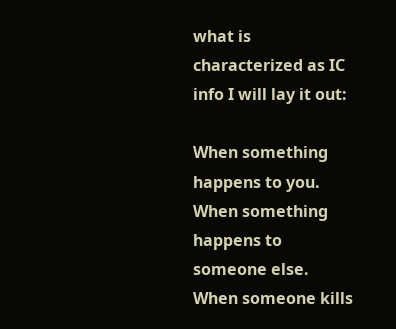what is characterized as IC info I will lay it out:

When something happens to you.
When something happens to someone else.
When someone kills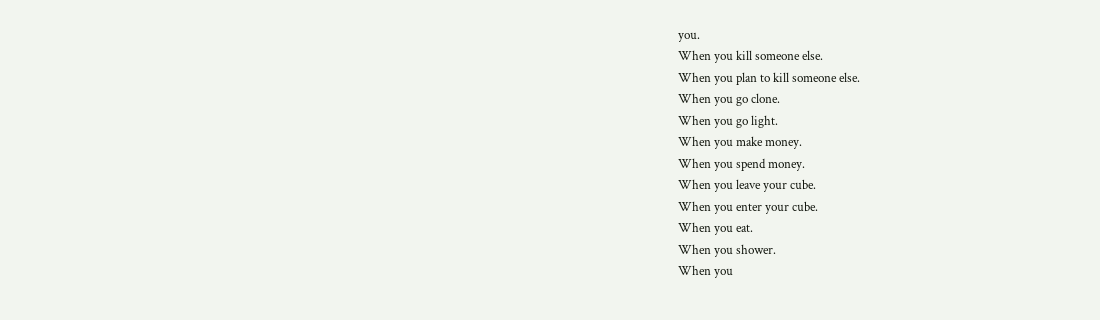you.
When you kill someone else.
When you plan to kill someone else.
When you go clone.
When you go light.
When you make money.
When you spend money.
When you leave your cube.
When you enter your cube.
When you eat.
When you shower.
When you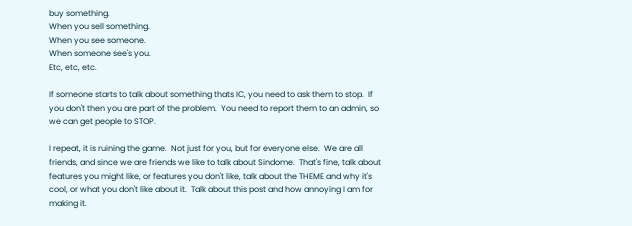buy something.
When you sell something.
When you see someone.
When someone see's you.
Etc, etc, etc.

If someone starts to talk about something thats IC, you need to ask them to stop.  If you don't then you are part of the problem.  You need to report them to an admin, so we can get people to STOP.

I repeat, it is ruining the game.  Not just for you, but for everyone else.  We are all friends, and since we are friends we like to talk about Sindome.  That's fine, talk about features you might like, or features you don't like, talk about the THEME and why it's cool, or what you don't like about it.  Talk about this post and how annoying I am for making it.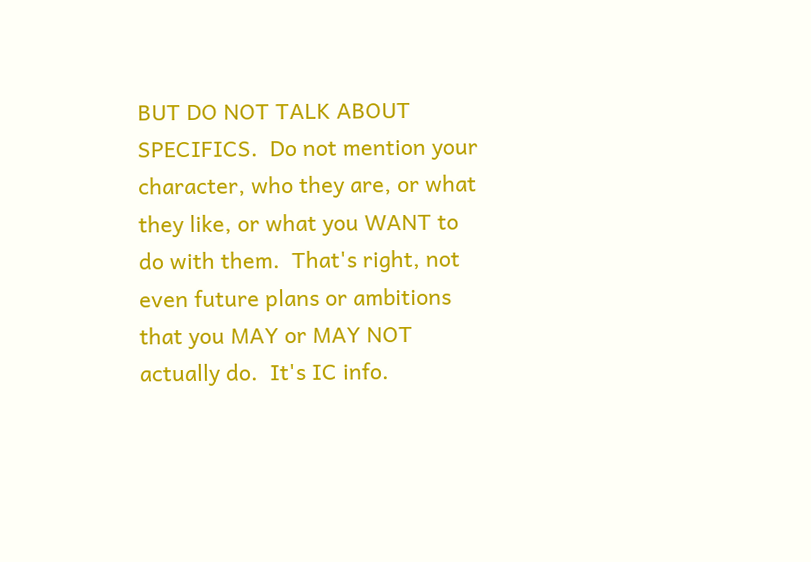BUT DO NOT TALK ABOUT SPECIFICS.  Do not mention your character, who they are, or what they like, or what you WANT to do with them.  That's right, not even future plans or ambitions that you MAY or MAY NOT actually do.  It's IC info.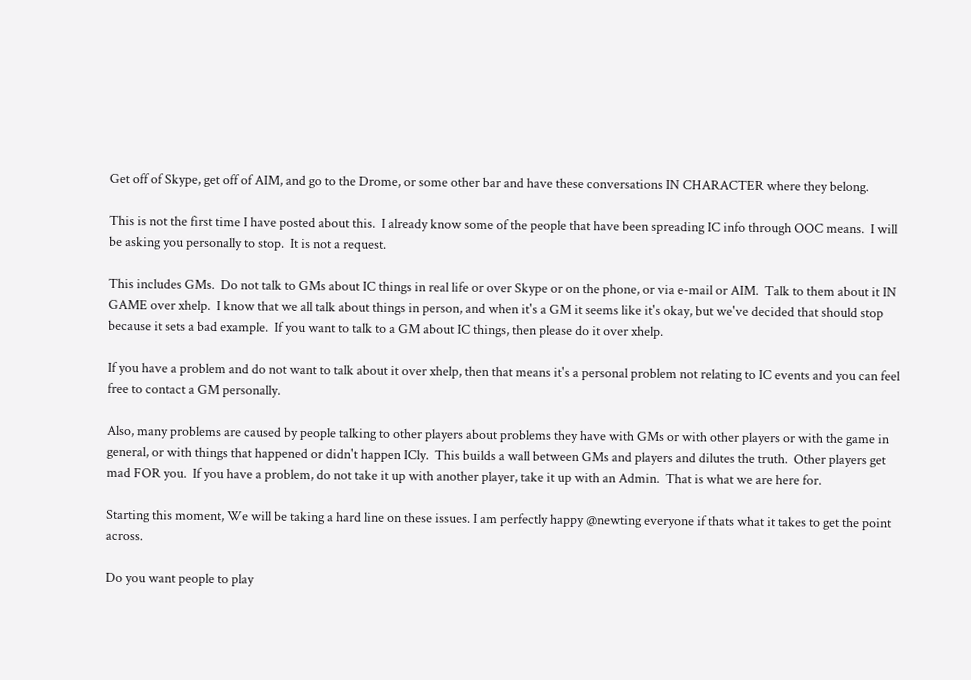Get off of Skype, get off of AIM, and go to the Drome, or some other bar and have these conversations IN CHARACTER where they belong.

This is not the first time I have posted about this.  I already know some of the people that have been spreading IC info through OOC means.  I will be asking you personally to stop.  It is not a request.

This includes GMs.  Do not talk to GMs about IC things in real life or over Skype or on the phone, or via e-mail or AIM.  Talk to them about it IN GAME over xhelp.  I know that we all talk about things in person, and when it's a GM it seems like it's okay, but we've decided that should stop because it sets a bad example.  If you want to talk to a GM about IC things, then please do it over xhelp.

If you have a problem and do not want to talk about it over xhelp, then that means it's a personal problem not relating to IC events and you can feel free to contact a GM personally.

Also, many problems are caused by people talking to other players about problems they have with GMs or with other players or with the game in general, or with things that happened or didn't happen ICly.  This builds a wall between GMs and players and dilutes the truth.  Other players get mad FOR you.  If you have a problem, do not take it up with another player, take it up with an Admin.  That is what we are here for.

Starting this moment, We will be taking a hard line on these issues. I am perfectly happy @newting everyone if thats what it takes to get the point across.

Do you want people to play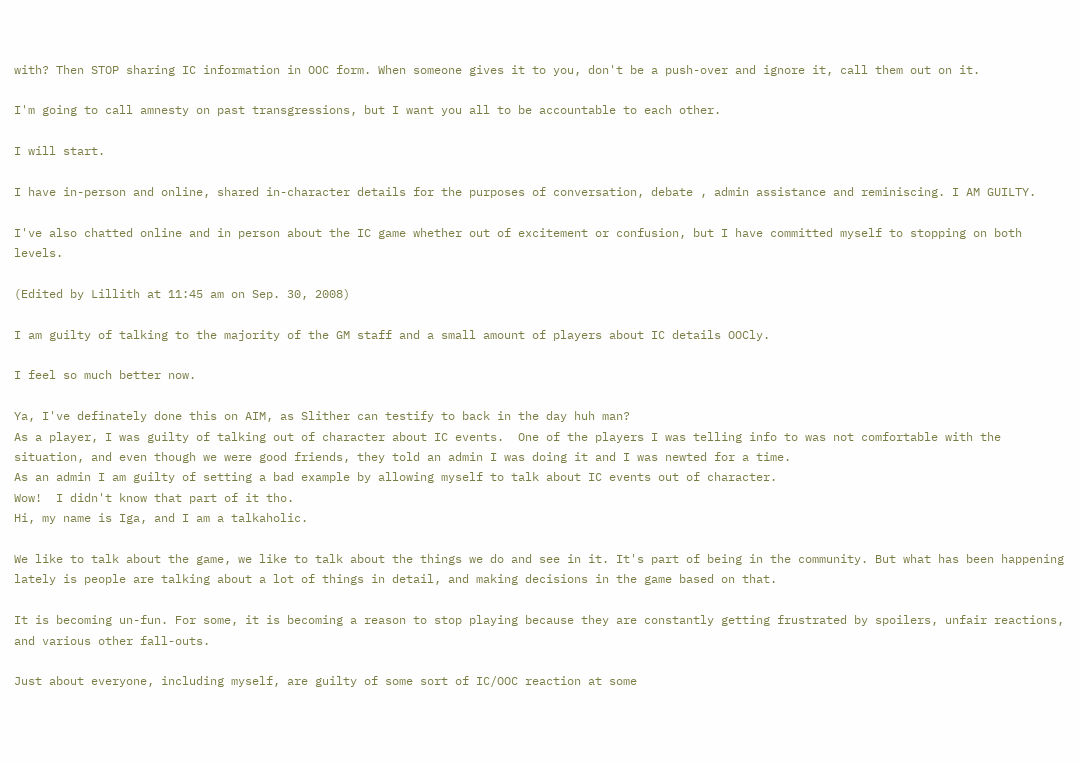with? Then STOP sharing IC information in OOC form. When someone gives it to you, don't be a push-over and ignore it, call them out on it.

I'm going to call amnesty on past transgressions, but I want you all to be accountable to each other.

I will start.

I have in-person and online, shared in-character details for the purposes of conversation, debate , admin assistance and reminiscing. I AM GUILTY.

I've also chatted online and in person about the IC game whether out of excitement or confusion, but I have committed myself to stopping on both levels.

(Edited by Lillith at 11:45 am on Sep. 30, 2008)

I am guilty of talking to the majority of the GM staff and a small amount of players about IC details OOCly.

I feel so much better now.

Ya, I've definately done this on AIM, as Slither can testify to back in the day huh man?
As a player, I was guilty of talking out of character about IC events.  One of the players I was telling info to was not comfortable with the situation, and even though we were good friends, they told an admin I was doing it and I was newted for a time.
As an admin I am guilty of setting a bad example by allowing myself to talk about IC events out of character.
Wow!  I didn't know that part of it tho.
Hi, my name is Iga, and I am a talkaholic.

We like to talk about the game, we like to talk about the things we do and see in it. It's part of being in the community. But what has been happening lately is people are talking about a lot of things in detail, and making decisions in the game based on that.

It is becoming un-fun. For some, it is becoming a reason to stop playing because they are constantly getting frustrated by spoilers, unfair reactions, and various other fall-outs.

Just about everyone, including myself, are guilty of some sort of IC/OOC reaction at some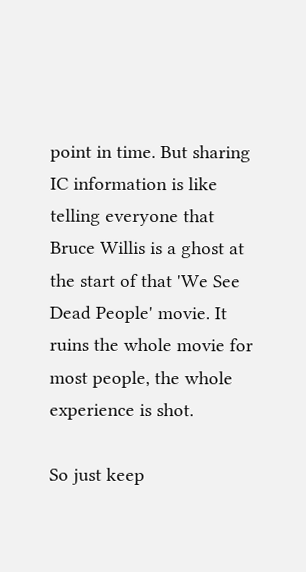point in time. But sharing IC information is like telling everyone that Bruce Willis is a ghost at the start of that 'We See Dead People' movie. It ruins the whole movie for most people, the whole experience is shot.

So just keep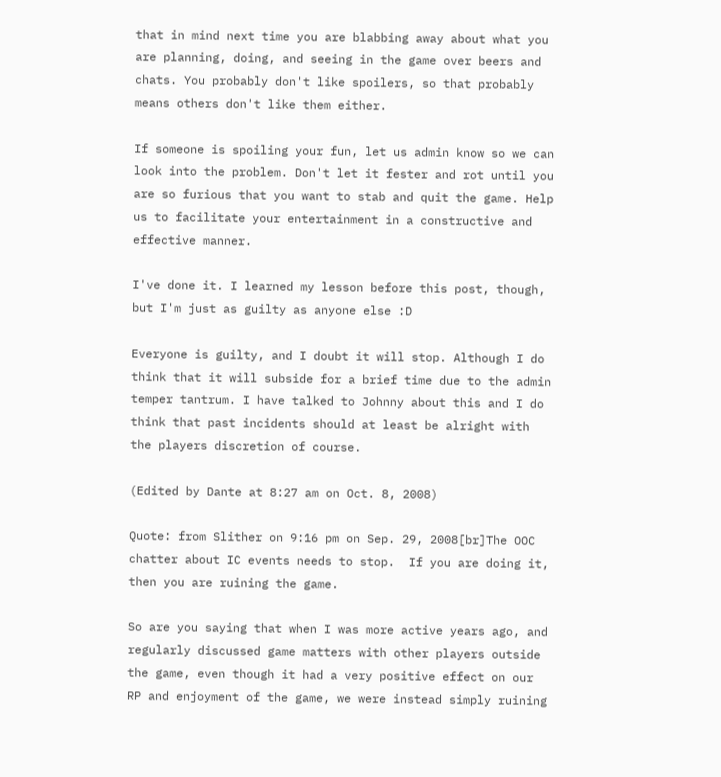that in mind next time you are blabbing away about what you are planning, doing, and seeing in the game over beers and chats. You probably don't like spoilers, so that probably means others don't like them either.

If someone is spoiling your fun, let us admin know so we can look into the problem. Don't let it fester and rot until you are so furious that you want to stab and quit the game. Help us to facilitate your entertainment in a constructive and effective manner.

I've done it. I learned my lesson before this post, though, but I'm just as guilty as anyone else :D

Everyone is guilty, and I doubt it will stop. Although I do think that it will subside for a brief time due to the admin temper tantrum. I have talked to Johnny about this and I do think that past incidents should at least be alright with the players discretion of course.

(Edited by Dante at 8:27 am on Oct. 8, 2008)

Quote: from Slither on 9:16 pm on Sep. 29, 2008[br]The OOC chatter about IC events needs to stop.  If you are doing it, then you are ruining the game.

So are you saying that when I was more active years ago, and regularly discussed game matters with other players outside the game, even though it had a very positive effect on our RP and enjoyment of the game, we were instead simply ruining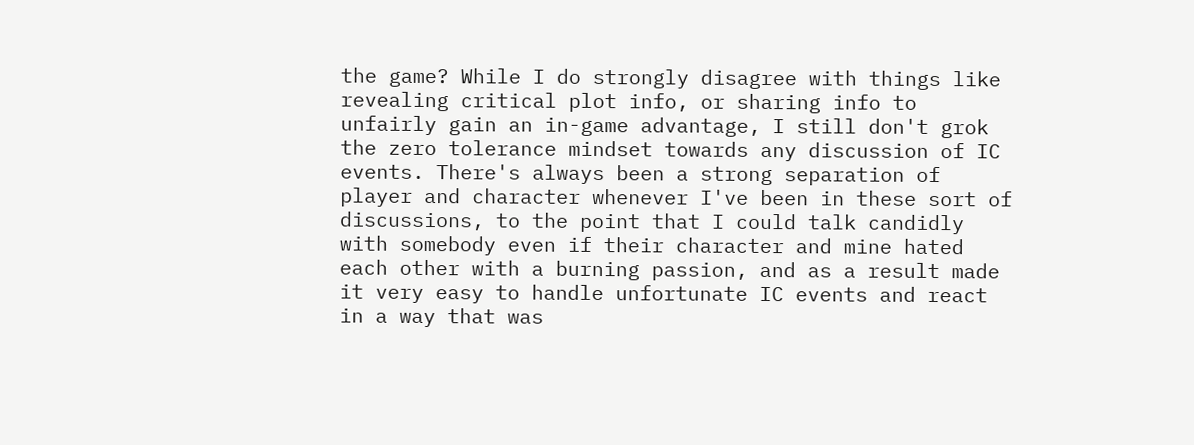the game? While I do strongly disagree with things like revealing critical plot info, or sharing info to unfairly gain an in-game advantage, I still don't grok the zero tolerance mindset towards any discussion of IC events. There's always been a strong separation of player and character whenever I've been in these sort of discussions, to the point that I could talk candidly with somebody even if their character and mine hated each other with a burning passion, and as a result made it very easy to handle unfortunate IC events and react in a way that was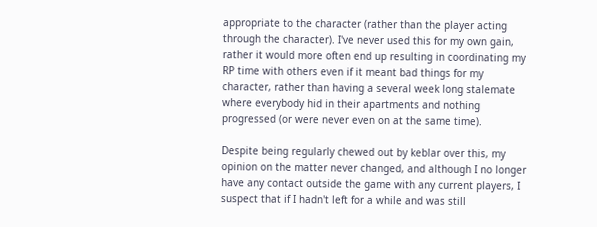appropriate to the character (rather than the player acting through the character). I've never used this for my own gain, rather it would more often end up resulting in coordinating my RP time with others even if it meant bad things for my character, rather than having a several week long stalemate where everybody hid in their apartments and nothing progressed (or were never even on at the same time).

Despite being regularly chewed out by keblar over this, my opinion on the matter never changed, and although I no longer have any contact outside the game with any current players, I suspect that if I hadn't left for a while and was still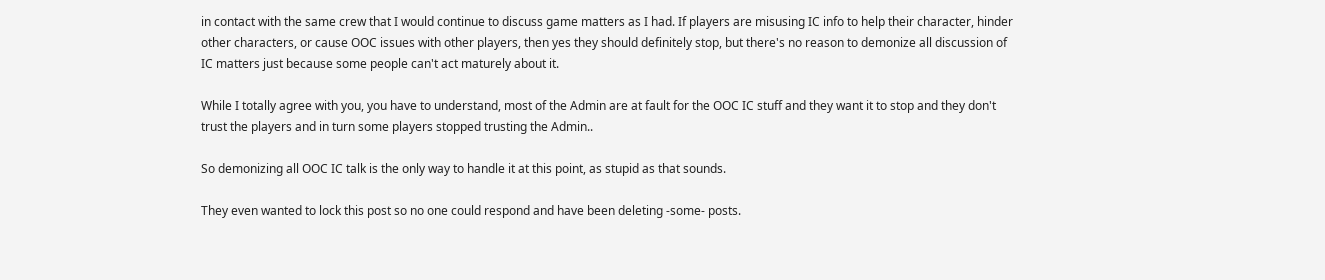in contact with the same crew that I would continue to discuss game matters as I had. If players are misusing IC info to help their character, hinder other characters, or cause OOC issues with other players, then yes they should definitely stop, but there's no reason to demonize all discussion of IC matters just because some people can't act maturely about it.

While I totally agree with you, you have to understand, most of the Admin are at fault for the OOC IC stuff and they want it to stop and they don't trust the players and in turn some players stopped trusting the Admin..

So demonizing all OOC IC talk is the only way to handle it at this point, as stupid as that sounds.

They even wanted to lock this post so no one could respond and have been deleting -some- posts.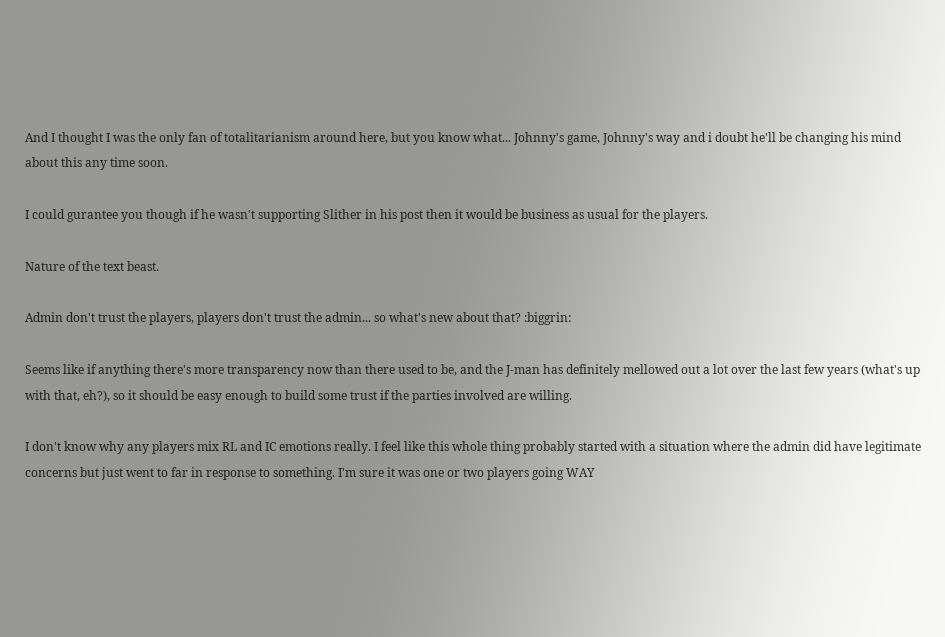And I thought I was the only fan of totalitarianism around here, but you know what... Johnny's game, Johnny's way and i doubt he'll be changing his mind about this any time soon.

I could gurantee you though if he wasn't supporting Slither in his post then it would be business as usual for the players.

Nature of the text beast.

Admin don't trust the players, players don't trust the admin... so what's new about that? :biggrin:

Seems like if anything there's more transparency now than there used to be, and the J-man has definitely mellowed out a lot over the last few years (what's up with that, eh?), so it should be easy enough to build some trust if the parties involved are willing.

I don't know why any players mix RL and IC emotions really. I feel like this whole thing probably started with a situation where the admin did have legitimate concerns but just went to far in response to something. I'm sure it was one or two players going WAY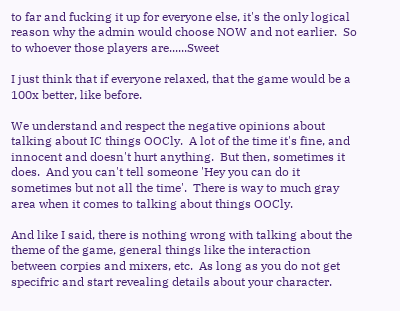to far and fucking it up for everyone else, it's the only logical reason why the admin would choose NOW and not earlier.  So to whoever those players are......Sweet

I just think that if everyone relaxed, that the game would be a 100x better, like before.

We understand and respect the negative opinions about talking about IC things OOCly.  A lot of the time it's fine, and innocent and doesn't hurt anything.  But then, sometimes it does.  And you can't tell someone 'Hey you can do it sometimes but not all the time'.  There is way to much gray area when it comes to talking about things OOCly.

And like I said, there is nothing wrong with talking about the theme of the game, general things like the interaction between corpies and mixers, etc.  As long as you do not get specifric and start revealing details about your character.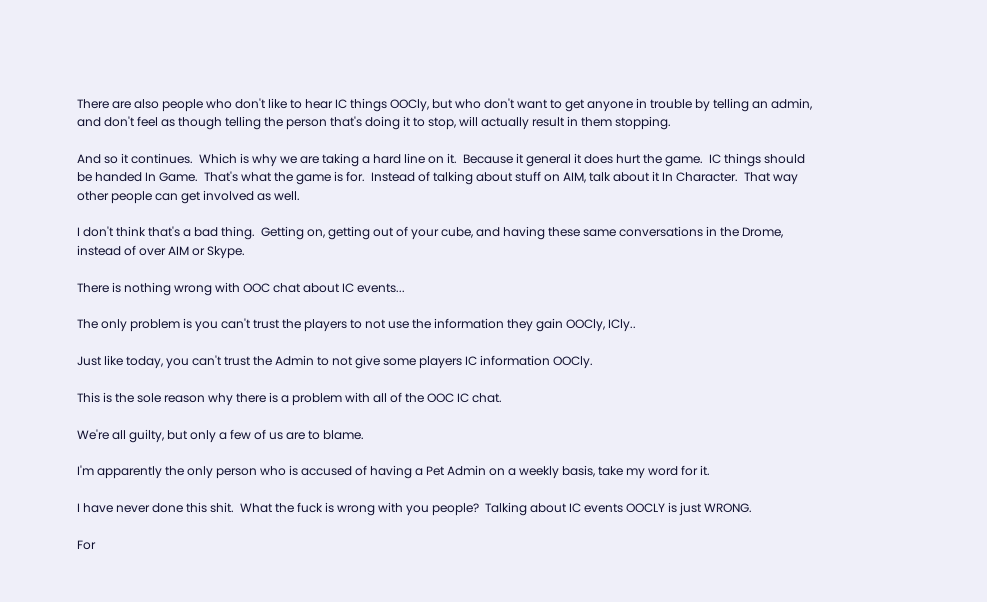There are also people who don't like to hear IC things OOCly, but who don't want to get anyone in trouble by telling an admin, and don't feel as though telling the person that's doing it to stop, will actually result in them stopping.

And so it continues.  Which is why we are taking a hard line on it.  Because it general it does hurt the game.  IC things should be handed In Game.  That's what the game is for.  Instead of talking about stuff on AIM, talk about it In Character.  That way other people can get involved as well.

I don't think that's a bad thing.  Getting on, getting out of your cube, and having these same conversations in the Drome, instead of over AIM or Skype.

There is nothing wrong with OOC chat about IC events...

The only problem is you can't trust the players to not use the information they gain OOCly, ICly..

Just like today, you can't trust the Admin to not give some players IC information OOCly.

This is the sole reason why there is a problem with all of the OOC IC chat.

We're all guilty, but only a few of us are to blame.

I'm apparently the only person who is accused of having a Pet Admin on a weekly basis, take my word for it.

I have never done this shit.  What the fuck is wrong with you people?  Talking about IC events OOCLY is just WRONG.

For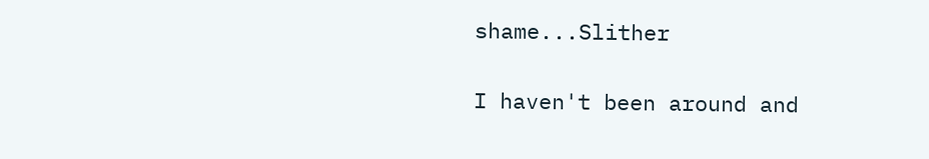shame...Slither

I haven't been around and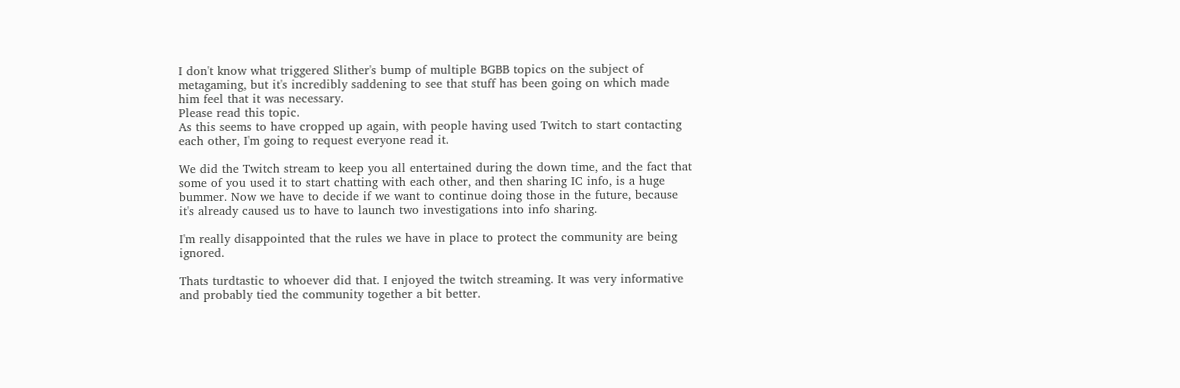I don't know what triggered Slither's bump of multiple BGBB topics on the subject of metagaming, but it's incredibly saddening to see that stuff has been going on which made him feel that it was necessary.
Please read this topic.
As this seems to have cropped up again, with people having used Twitch to start contacting each other, I'm going to request everyone read it.

We did the Twitch stream to keep you all entertained during the down time, and the fact that some of you used it to start chatting with each other, and then sharing IC info, is a huge bummer. Now we have to decide if we want to continue doing those in the future, because it's already caused us to have to launch two investigations into info sharing.

I'm really disappointed that the rules we have in place to protect the community are being ignored.

Thats turdtastic to whoever did that. I enjoyed the twitch streaming. It was very informative and probably tied the community together a bit better.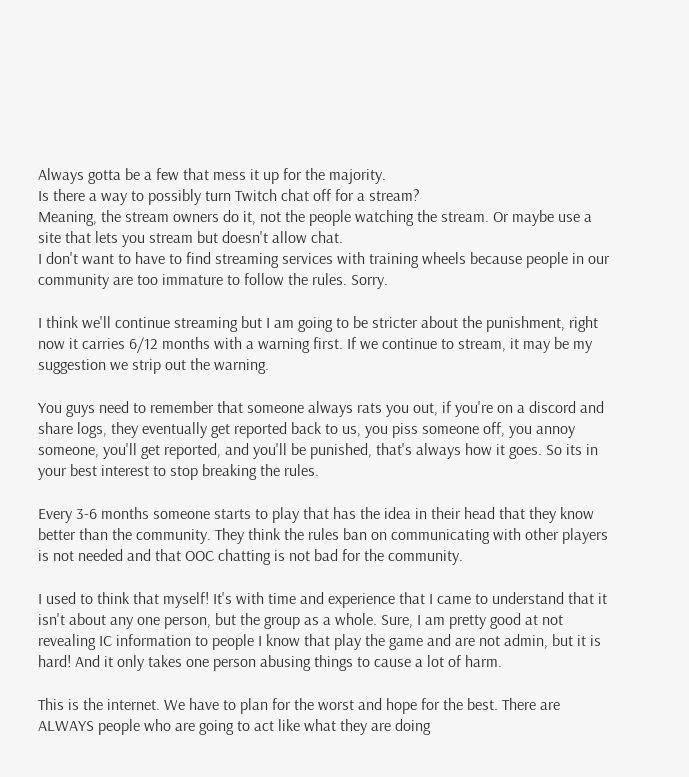Always gotta be a few that mess it up for the majority.
Is there a way to possibly turn Twitch chat off for a stream?
Meaning, the stream owners do it, not the people watching the stream. Or maybe use a site that lets you stream but doesn't allow chat.
I don't want to have to find streaming services with training wheels because people in our community are too immature to follow the rules. Sorry.

I think we'll continue streaming but I am going to be stricter about the punishment, right now it carries 6/12 months with a warning first. If we continue to stream, it may be my suggestion we strip out the warning.

You guys need to remember that someone always rats you out, if you're on a discord and share logs, they eventually get reported back to us, you piss someone off, you annoy someone, you'll get reported, and you'll be punished, that's always how it goes. So its in your best interest to stop breaking the rules.

Every 3-6 months someone starts to play that has the idea in their head that they know better than the community. They think the rules ban on communicating with other players is not needed and that OOC chatting is not bad for the community.

I used to think that myself! It's with time and experience that I came to understand that it isn't about any one person, but the group as a whole. Sure, I am pretty good at not revealing IC information to people I know that play the game and are not admin, but it is hard! And it only takes one person abusing things to cause a lot of harm.

This is the internet. We have to plan for the worst and hope for the best. There are ALWAYS people who are going to act like what they are doing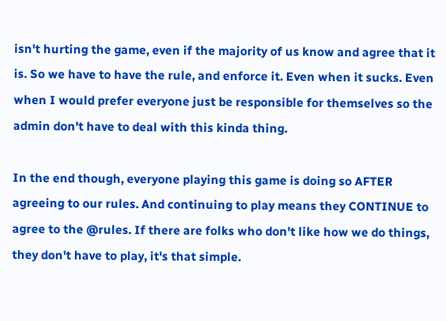isn't hurting the game, even if the majority of us know and agree that it is. So we have to have the rule, and enforce it. Even when it sucks. Even when I would prefer everyone just be responsible for themselves so the admin don't have to deal with this kinda thing.

In the end though, everyone playing this game is doing so AFTER agreeing to our rules. And continuing to play means they CONTINUE to agree to the @rules. If there are folks who don't like how we do things, they don't have to play, it's that simple.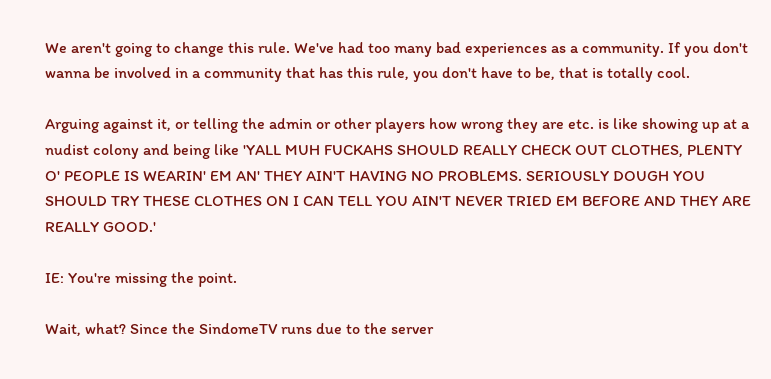We aren't going to change this rule. We've had too many bad experiences as a community. If you don't wanna be involved in a community that has this rule, you don't have to be, that is totally cool.

Arguing against it, or telling the admin or other players how wrong they are etc. is like showing up at a nudist colony and being like 'YALL MUH FUCKAHS SHOULD REALLY CHECK OUT CLOTHES, PLENTY O' PEOPLE IS WEARIN' EM AN' THEY AIN'T HAVING NO PROBLEMS. SERIOUSLY DOUGH YOU SHOULD TRY THESE CLOTHES ON I CAN TELL YOU AIN'T NEVER TRIED EM BEFORE AND THEY ARE REALLY GOOD.'

IE: You're missing the point.

Wait, what? Since the SindomeTV runs due to the server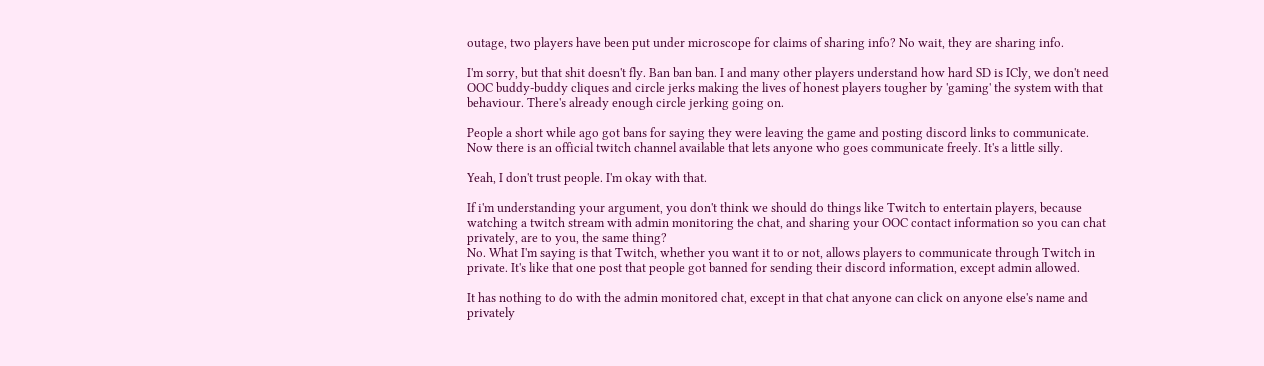outage, two players have been put under microscope for claims of sharing info? No wait, they are sharing info.

I'm sorry, but that shit doesn't fly. Ban ban ban. I and many other players understand how hard SD is ICly, we don't need OOC buddy-buddy cliques and circle jerks making the lives of honest players tougher by 'gaming' the system with that behaviour. There's already enough circle jerking going on.

People a short while ago got bans for saying they were leaving the game and posting discord links to communicate. Now there is an official twitch channel available that lets anyone who goes communicate freely. It's a little silly.

Yeah, I don't trust people. I'm okay with that.

If i'm understanding your argument, you don't think we should do things like Twitch to entertain players, because watching a twitch stream with admin monitoring the chat, and sharing your OOC contact information so you can chat privately, are to you, the same thing?
No. What I'm saying is that Twitch, whether you want it to or not, allows players to communicate through Twitch in private. It's like that one post that people got banned for sending their discord information, except admin allowed.

It has nothing to do with the admin monitored chat, except in that chat anyone can click on anyone else's name and privately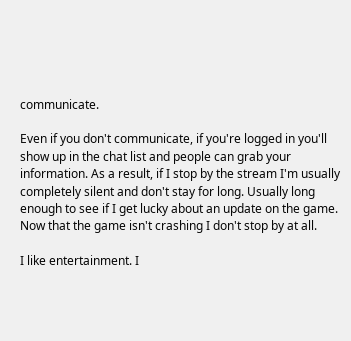communicate.

Even if you don't communicate, if you're logged in you'll show up in the chat list and people can grab your information. As a result, if I stop by the stream I'm usually completely silent and don't stay for long. Usually long enough to see if I get lucky about an update on the game. Now that the game isn't crashing I don't stop by at all.

I like entertainment. I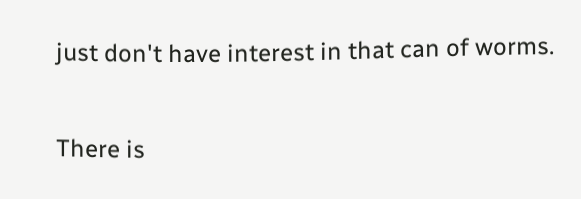just don't have interest in that can of worms.

There is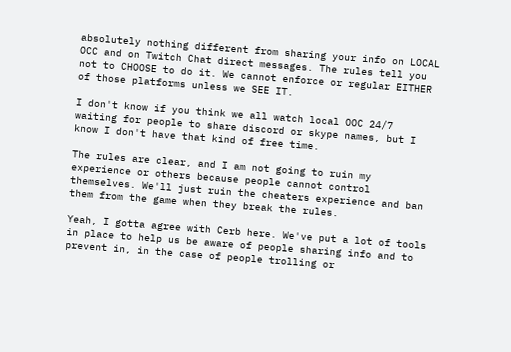absolutely nothing different from sharing your info on LOCAL OCC and on Twitch Chat direct messages. The rules tell you not to CHOOSE to do it. We cannot enforce or regular EITHER of those platforms unless we SEE IT.

I don't know if you think we all watch local OOC 24/7 waiting for people to share discord or skype names, but I know I don't have that kind of free time.

The rules are clear, and I am not going to ruin my experience or others because people cannot control themselves. We'll just ruin the cheaters experience and ban them from the game when they break the rules.

Yeah, I gotta agree with Cerb here. We've put a lot of tools in place to help us be aware of people sharing info and to prevent in, in the case of people trolling or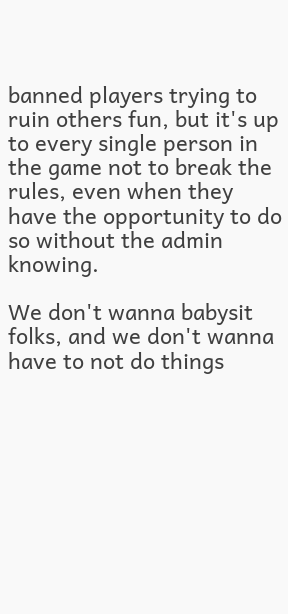banned players trying to ruin others fun, but it's up to every single person in the game not to break the rules, even when they have the opportunity to do so without the admin knowing.

We don't wanna babysit folks, and we don't wanna have to not do things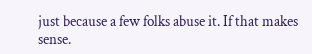just because a few folks abuse it. If that makes sense.